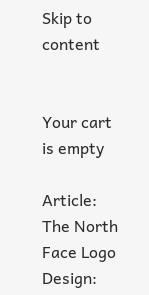Skip to content


Your cart is empty

Article: The North Face Logo Design: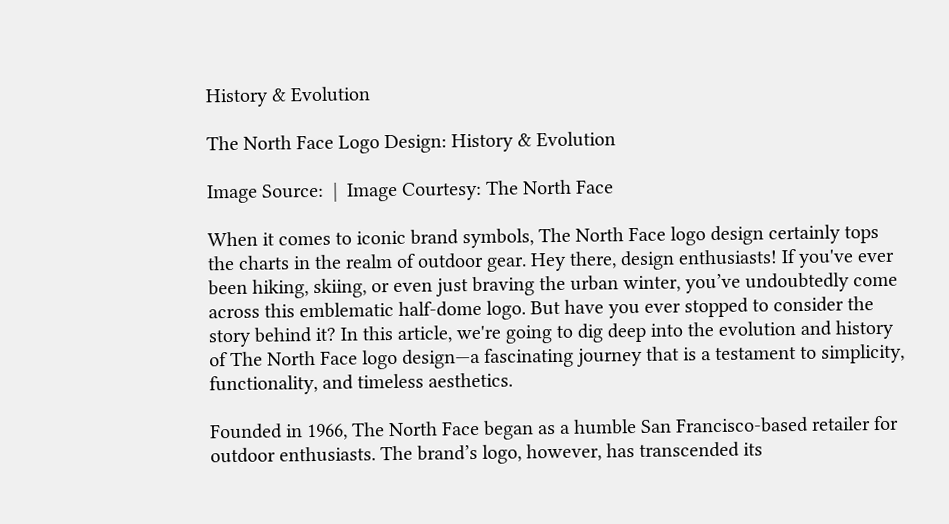History & Evolution

The North Face Logo Design: History & Evolution

Image Source:  |  Image Courtesy: The North Face

When it comes to iconic brand symbols, The North Face logo design certainly tops the charts in the realm of outdoor gear. Hey there, design enthusiasts! If you've ever been hiking, skiing, or even just braving the urban winter, you’ve undoubtedly come across this emblematic half-dome logo. But have you ever stopped to consider the story behind it? In this article, we're going to dig deep into the evolution and history of The North Face logo design—a fascinating journey that is a testament to simplicity, functionality, and timeless aesthetics.

Founded in 1966, The North Face began as a humble San Francisco-based retailer for outdoor enthusiasts. The brand’s logo, however, has transcended its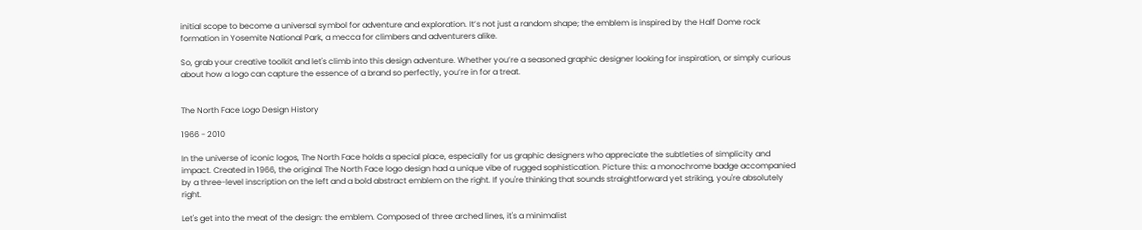initial scope to become a universal symbol for adventure and exploration. It’s not just a random shape; the emblem is inspired by the Half Dome rock formation in Yosemite National Park, a mecca for climbers and adventurers alike.

So, grab your creative toolkit and let's climb into this design adventure. Whether you’re a seasoned graphic designer looking for inspiration, or simply curious about how a logo can capture the essence of a brand so perfectly, you’re in for a treat.


The North Face Logo Design History

1966 - 2010

In the universe of iconic logos, The North Face holds a special place, especially for us graphic designers who appreciate the subtleties of simplicity and impact. Created in 1966, the original The North Face logo design had a unique vibe of rugged sophistication. Picture this: a monochrome badge accompanied by a three-level inscription on the left and a bold abstract emblem on the right. If you're thinking that sounds straightforward yet striking, you're absolutely right.

Let's get into the meat of the design: the emblem. Composed of three arched lines, it's a minimalist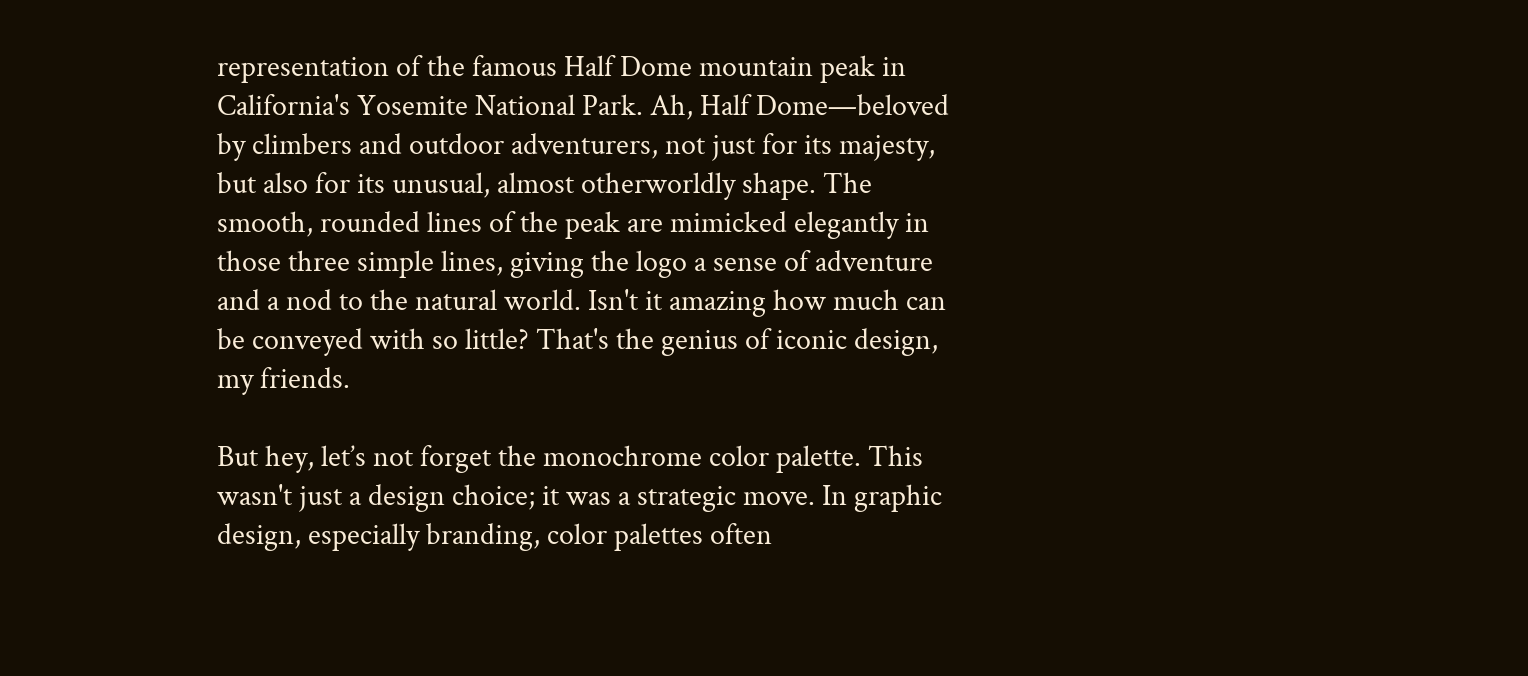representation of the famous Half Dome mountain peak in California's Yosemite National Park. Ah, Half Dome—beloved by climbers and outdoor adventurers, not just for its majesty, but also for its unusual, almost otherworldly shape. The smooth, rounded lines of the peak are mimicked elegantly in those three simple lines, giving the logo a sense of adventure and a nod to the natural world. Isn't it amazing how much can be conveyed with so little? That's the genius of iconic design, my friends.

But hey, let’s not forget the monochrome color palette. This wasn't just a design choice; it was a strategic move. In graphic design, especially branding, color palettes often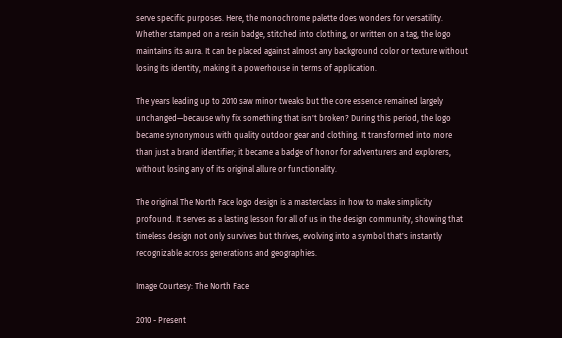serve specific purposes. Here, the monochrome palette does wonders for versatility. Whether stamped on a resin badge, stitched into clothing, or written on a tag, the logo maintains its aura. It can be placed against almost any background color or texture without losing its identity, making it a powerhouse in terms of application.

The years leading up to 2010 saw minor tweaks but the core essence remained largely unchanged—because why fix something that isn't broken? During this period, the logo became synonymous with quality outdoor gear and clothing. It transformed into more than just a brand identifier; it became a badge of honor for adventurers and explorers, without losing any of its original allure or functionality.

The original The North Face logo design is a masterclass in how to make simplicity profound. It serves as a lasting lesson for all of us in the design community, showing that timeless design not only survives but thrives, evolving into a symbol that's instantly recognizable across generations and geographies.

Image Courtesy: The North Face

2010 - Present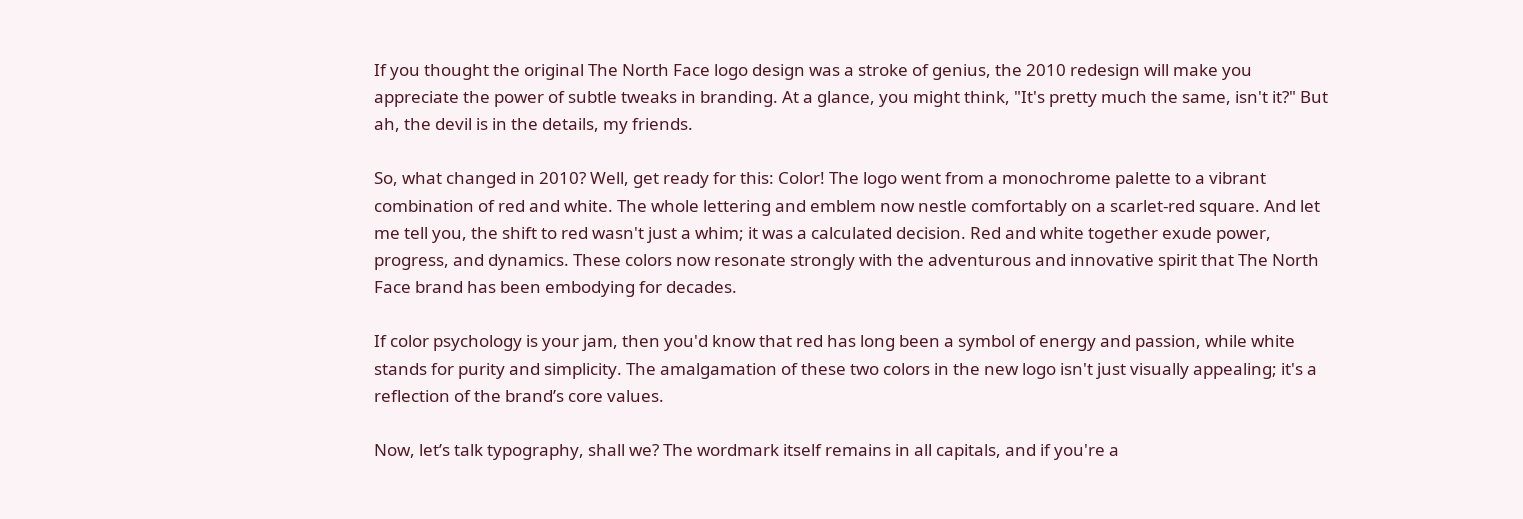If you thought the original The North Face logo design was a stroke of genius, the 2010 redesign will make you appreciate the power of subtle tweaks in branding. At a glance, you might think, "It's pretty much the same, isn't it?" But ah, the devil is in the details, my friends.

So, what changed in 2010? Well, get ready for this: Color! The logo went from a monochrome palette to a vibrant combination of red and white. The whole lettering and emblem now nestle comfortably on a scarlet-red square. And let me tell you, the shift to red wasn't just a whim; it was a calculated decision. Red and white together exude power, progress, and dynamics. These colors now resonate strongly with the adventurous and innovative spirit that The North Face brand has been embodying for decades.

If color psychology is your jam, then you'd know that red has long been a symbol of energy and passion, while white stands for purity and simplicity. The amalgamation of these two colors in the new logo isn't just visually appealing; it's a reflection of the brand’s core values.

Now, let’s talk typography, shall we? The wordmark itself remains in all capitals, and if you're a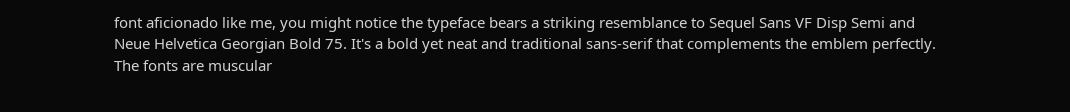font aficionado like me, you might notice the typeface bears a striking resemblance to Sequel Sans VF Disp Semi and Neue Helvetica Georgian Bold 75. It's a bold yet neat and traditional sans-serif that complements the emblem perfectly. The fonts are muscular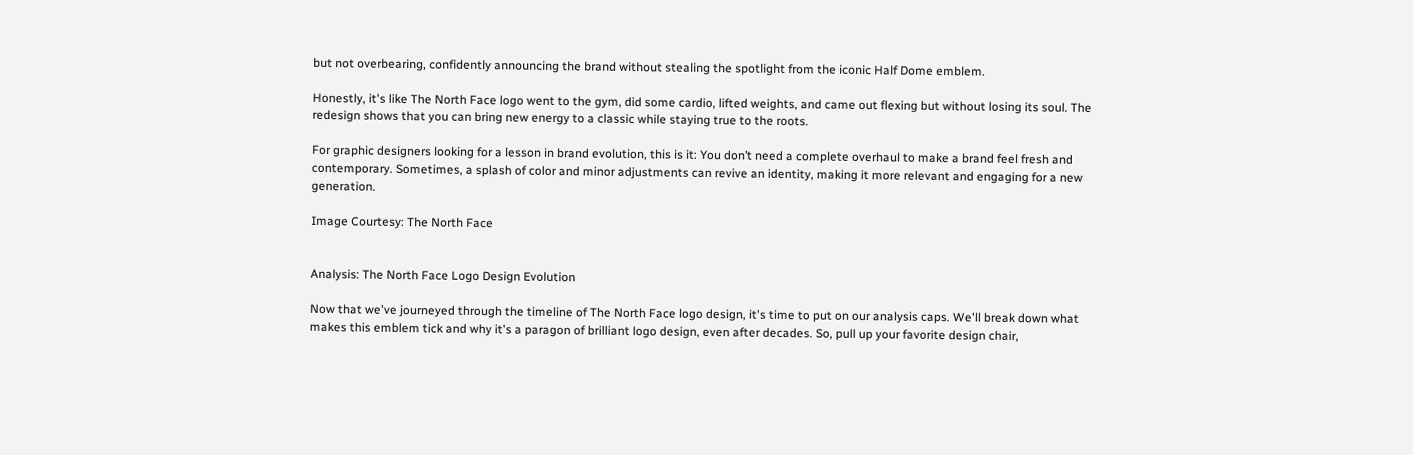but not overbearing, confidently announcing the brand without stealing the spotlight from the iconic Half Dome emblem.

Honestly, it's like The North Face logo went to the gym, did some cardio, lifted weights, and came out flexing but without losing its soul. The redesign shows that you can bring new energy to a classic while staying true to the roots.

For graphic designers looking for a lesson in brand evolution, this is it: You don’t need a complete overhaul to make a brand feel fresh and contemporary. Sometimes, a splash of color and minor adjustments can revive an identity, making it more relevant and engaging for a new generation.

Image Courtesy: The North Face


Analysis: The North Face Logo Design Evolution

Now that we've journeyed through the timeline of The North Face logo design, it's time to put on our analysis caps. We'll break down what makes this emblem tick and why it's a paragon of brilliant logo design, even after decades. So, pull up your favorite design chair,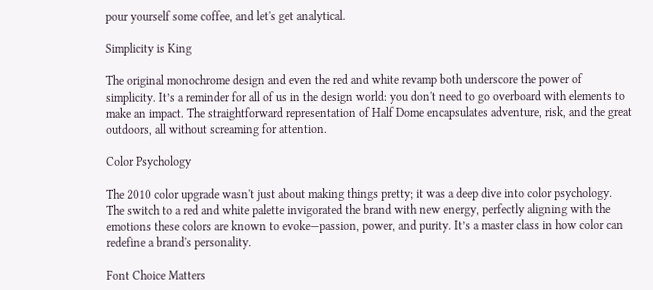pour yourself some coffee, and let's get analytical.

Simplicity is King

The original monochrome design and even the red and white revamp both underscore the power of simplicity. It’s a reminder for all of us in the design world: you don't need to go overboard with elements to make an impact. The straightforward representation of Half Dome encapsulates adventure, risk, and the great outdoors, all without screaming for attention.

Color Psychology

The 2010 color upgrade wasn't just about making things pretty; it was a deep dive into color psychology. The switch to a red and white palette invigorated the brand with new energy, perfectly aligning with the emotions these colors are known to evoke—passion, power, and purity. It’s a master class in how color can redefine a brand's personality.

Font Choice Matters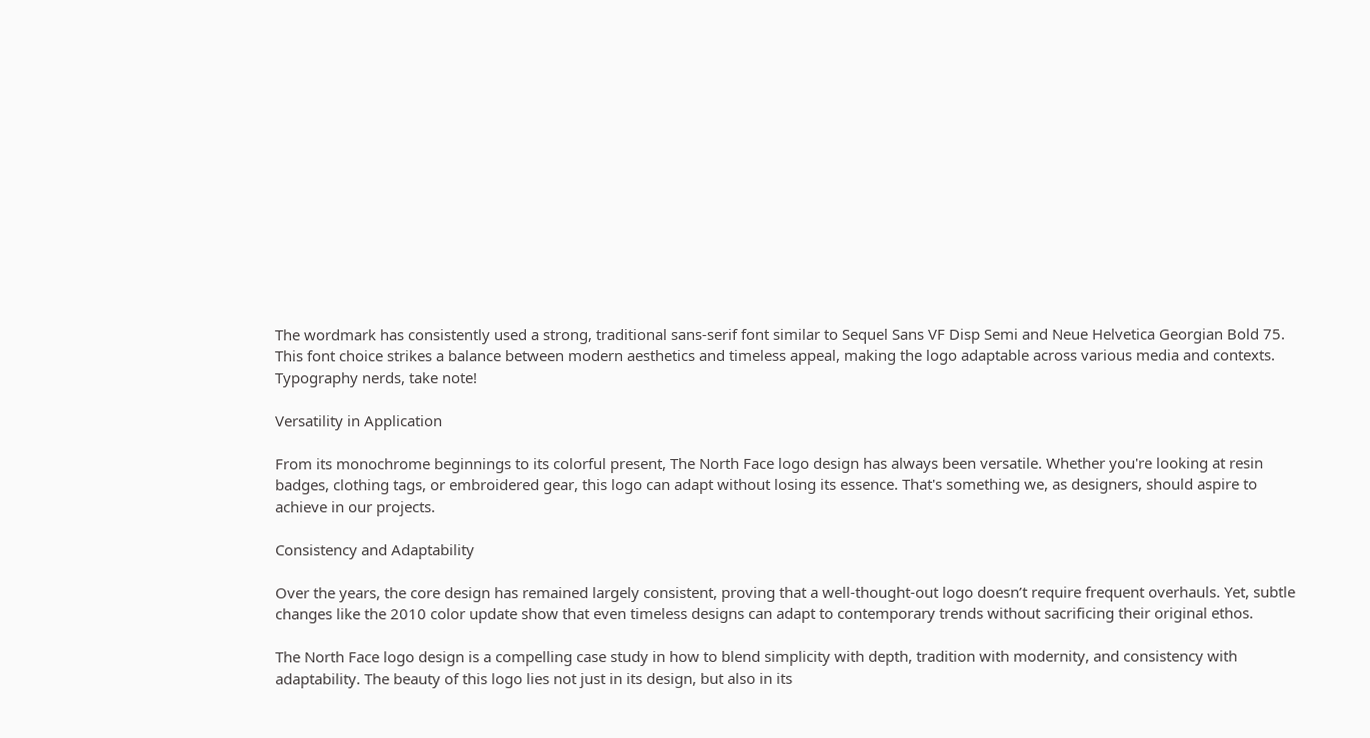The wordmark has consistently used a strong, traditional sans-serif font similar to Sequel Sans VF Disp Semi and Neue Helvetica Georgian Bold 75. This font choice strikes a balance between modern aesthetics and timeless appeal, making the logo adaptable across various media and contexts. Typography nerds, take note!

Versatility in Application

From its monochrome beginnings to its colorful present, The North Face logo design has always been versatile. Whether you're looking at resin badges, clothing tags, or embroidered gear, this logo can adapt without losing its essence. That's something we, as designers, should aspire to achieve in our projects.

Consistency and Adaptability

Over the years, the core design has remained largely consistent, proving that a well-thought-out logo doesn’t require frequent overhauls. Yet, subtle changes like the 2010 color update show that even timeless designs can adapt to contemporary trends without sacrificing their original ethos.

The North Face logo design is a compelling case study in how to blend simplicity with depth, tradition with modernity, and consistency with adaptability. The beauty of this logo lies not just in its design, but also in its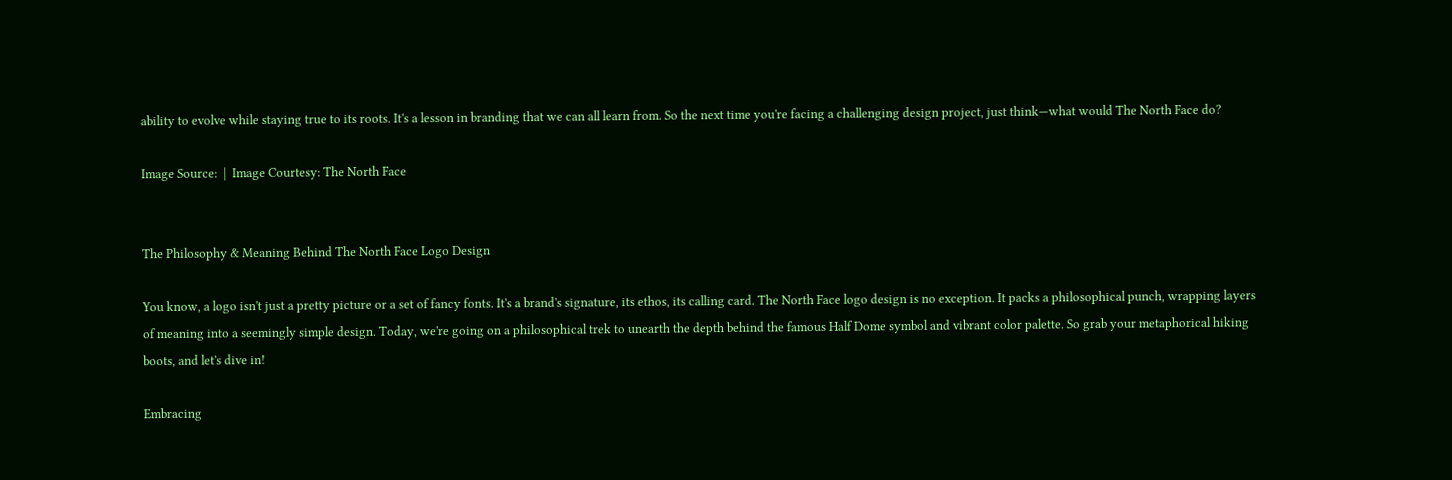ability to evolve while staying true to its roots. It's a lesson in branding that we can all learn from. So the next time you're facing a challenging design project, just think—what would The North Face do?

Image Source:  |  Image Courtesy: The North Face


The Philosophy & Meaning Behind The North Face Logo Design

You know, a logo isn't just a pretty picture or a set of fancy fonts. It's a brand's signature, its ethos, its calling card. The North Face logo design is no exception. It packs a philosophical punch, wrapping layers of meaning into a seemingly simple design. Today, we're going on a philosophical trek to unearth the depth behind the famous Half Dome symbol and vibrant color palette. So grab your metaphorical hiking boots, and let's dive in!

Embracing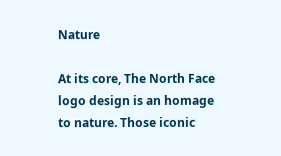Nature

At its core, The North Face logo design is an homage to nature. Those iconic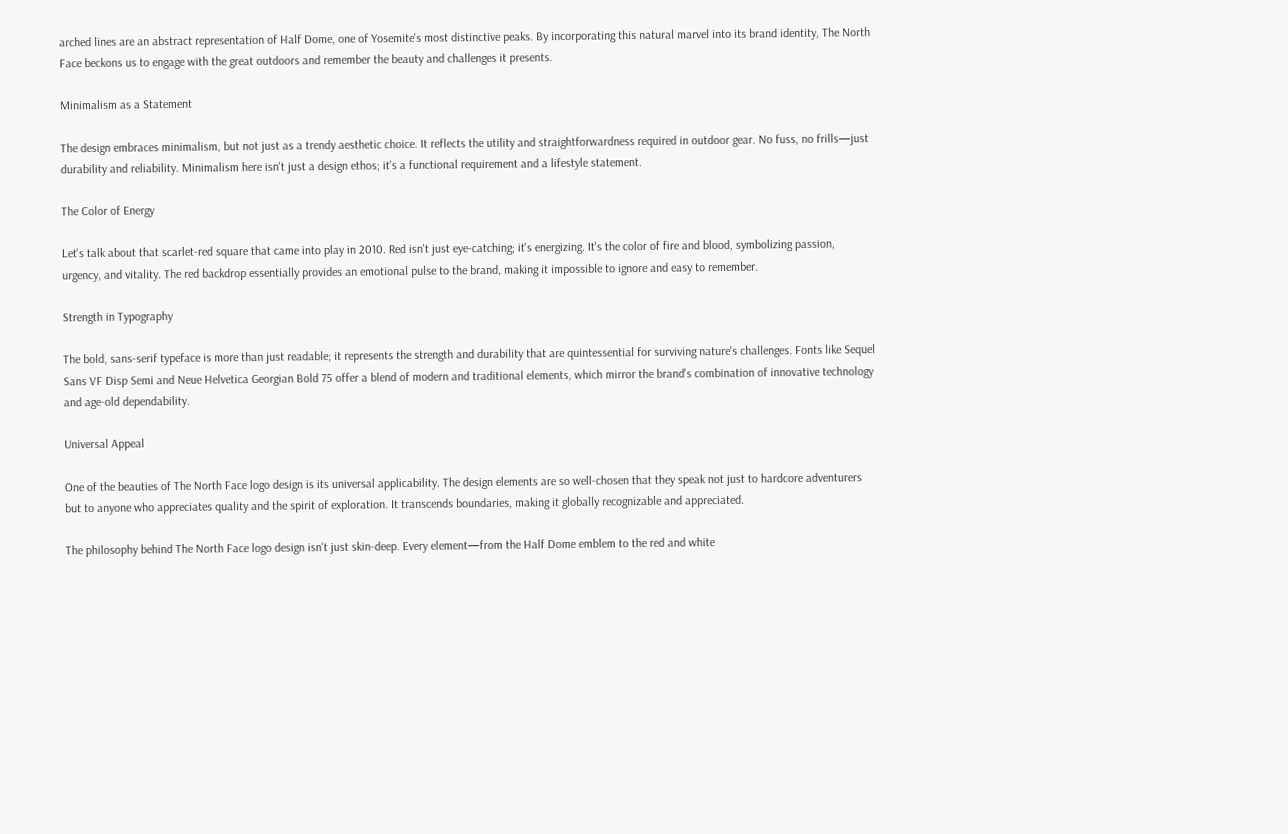arched lines are an abstract representation of Half Dome, one of Yosemite's most distinctive peaks. By incorporating this natural marvel into its brand identity, The North Face beckons us to engage with the great outdoors and remember the beauty and challenges it presents.

Minimalism as a Statement

The design embraces minimalism, but not just as a trendy aesthetic choice. It reflects the utility and straightforwardness required in outdoor gear. No fuss, no frills—just durability and reliability. Minimalism here isn't just a design ethos; it's a functional requirement and a lifestyle statement.

The Color of Energy

Let's talk about that scarlet-red square that came into play in 2010. Red isn't just eye-catching; it's energizing. It's the color of fire and blood, symbolizing passion, urgency, and vitality. The red backdrop essentially provides an emotional pulse to the brand, making it impossible to ignore and easy to remember.

Strength in Typography

The bold, sans-serif typeface is more than just readable; it represents the strength and durability that are quintessential for surviving nature's challenges. Fonts like Sequel Sans VF Disp Semi and Neue Helvetica Georgian Bold 75 offer a blend of modern and traditional elements, which mirror the brand's combination of innovative technology and age-old dependability.

Universal Appeal

One of the beauties of The North Face logo design is its universal applicability. The design elements are so well-chosen that they speak not just to hardcore adventurers but to anyone who appreciates quality and the spirit of exploration. It transcends boundaries, making it globally recognizable and appreciated.

The philosophy behind The North Face logo design isn't just skin-deep. Every element—from the Half Dome emblem to the red and white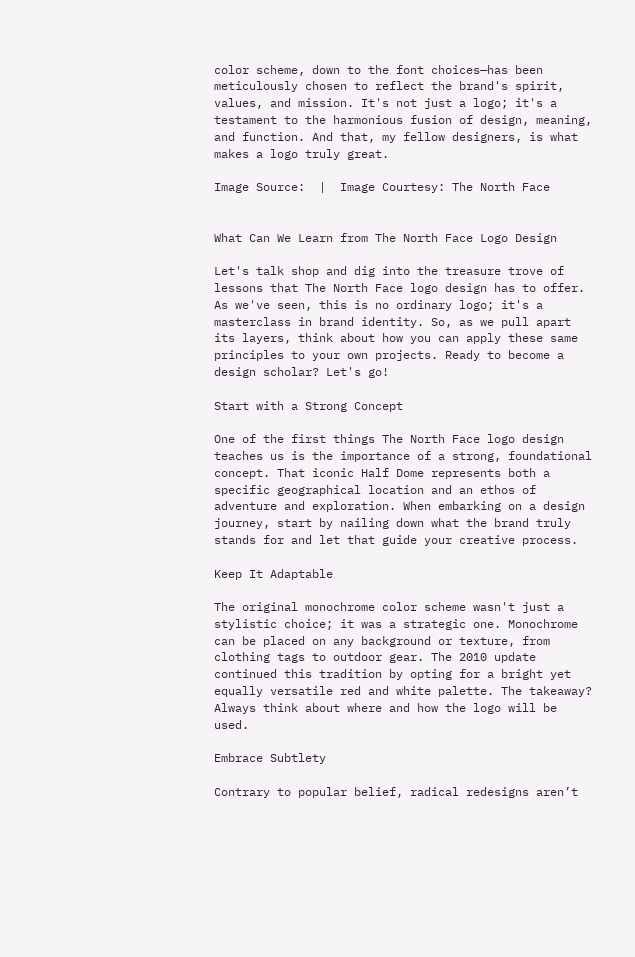color scheme, down to the font choices—has been meticulously chosen to reflect the brand's spirit, values, and mission. It's not just a logo; it's a testament to the harmonious fusion of design, meaning, and function. And that, my fellow designers, is what makes a logo truly great.

Image Source:  |  Image Courtesy: The North Face


What Can We Learn from The North Face Logo Design

Let's talk shop and dig into the treasure trove of lessons that The North Face logo design has to offer. As we've seen, this is no ordinary logo; it's a masterclass in brand identity. So, as we pull apart its layers, think about how you can apply these same principles to your own projects. Ready to become a design scholar? Let's go!

Start with a Strong Concept

One of the first things The North Face logo design teaches us is the importance of a strong, foundational concept. That iconic Half Dome represents both a specific geographical location and an ethos of adventure and exploration. When embarking on a design journey, start by nailing down what the brand truly stands for and let that guide your creative process.

Keep It Adaptable

The original monochrome color scheme wasn't just a stylistic choice; it was a strategic one. Monochrome can be placed on any background or texture, from clothing tags to outdoor gear. The 2010 update continued this tradition by opting for a bright yet equally versatile red and white palette. The takeaway? Always think about where and how the logo will be used.

Embrace Subtlety

Contrary to popular belief, radical redesigns aren’t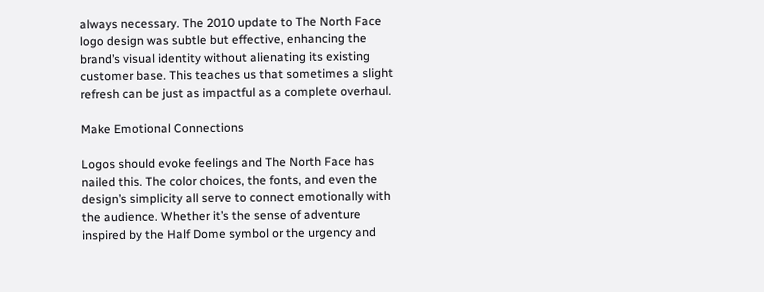always necessary. The 2010 update to The North Face logo design was subtle but effective, enhancing the brand’s visual identity without alienating its existing customer base. This teaches us that sometimes a slight refresh can be just as impactful as a complete overhaul.

Make Emotional Connections

Logos should evoke feelings and The North Face has nailed this. The color choices, the fonts, and even the design’s simplicity all serve to connect emotionally with the audience. Whether it’s the sense of adventure inspired by the Half Dome symbol or the urgency and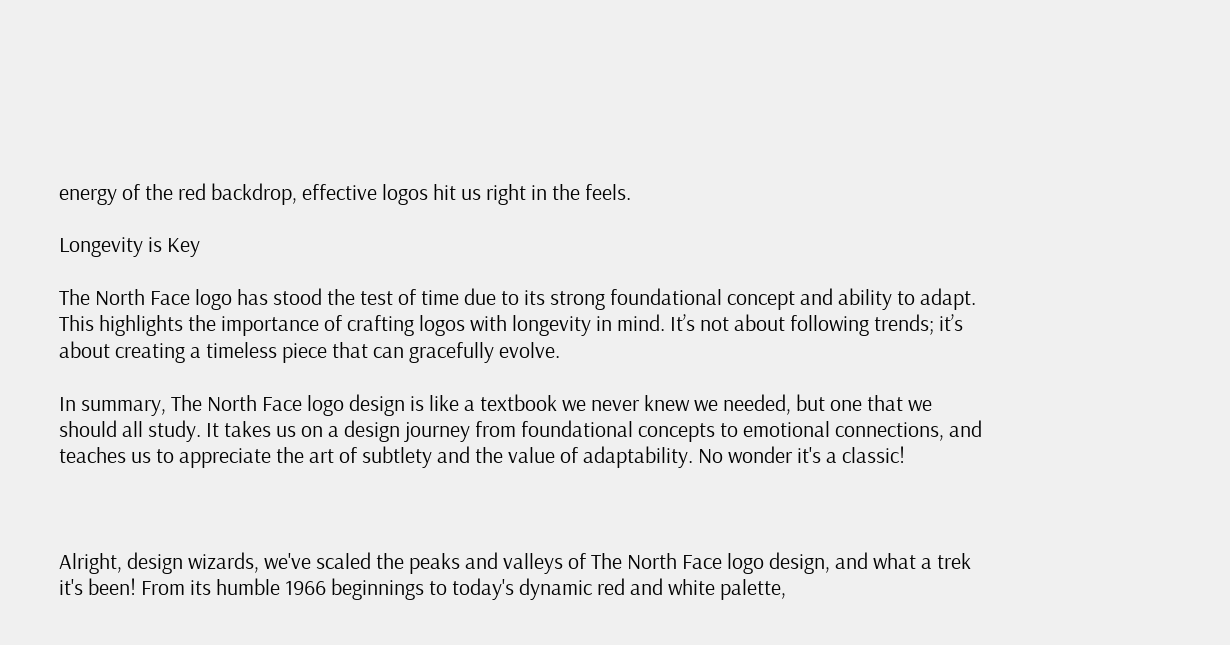energy of the red backdrop, effective logos hit us right in the feels.

Longevity is Key

The North Face logo has stood the test of time due to its strong foundational concept and ability to adapt. This highlights the importance of crafting logos with longevity in mind. It’s not about following trends; it’s about creating a timeless piece that can gracefully evolve.

In summary, The North Face logo design is like a textbook we never knew we needed, but one that we should all study. It takes us on a design journey from foundational concepts to emotional connections, and teaches us to appreciate the art of subtlety and the value of adaptability. No wonder it's a classic!



Alright, design wizards, we've scaled the peaks and valleys of The North Face logo design, and what a trek it's been! From its humble 1966 beginnings to today's dynamic red and white palette,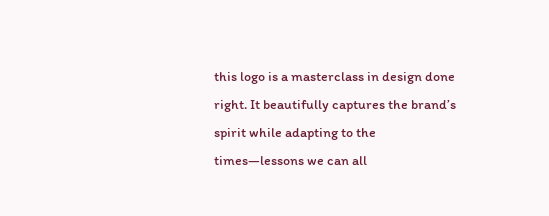this logo is a masterclass in design done right. It beautifully captures the brand’s spirit while adapting to the times—lessons we can all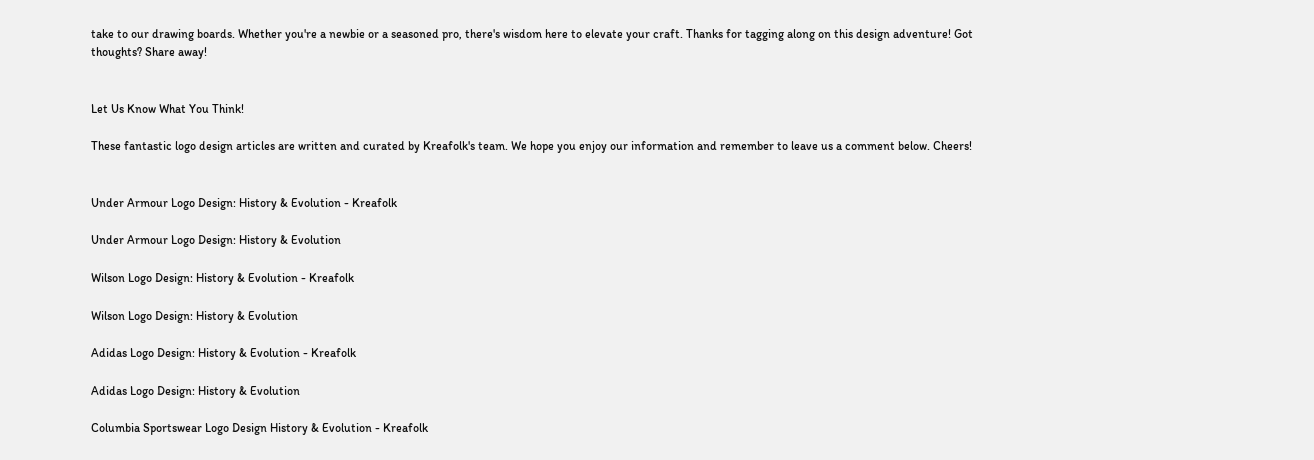take to our drawing boards. Whether you're a newbie or a seasoned pro, there's wisdom here to elevate your craft. Thanks for tagging along on this design adventure! Got thoughts? Share away!


Let Us Know What You Think!

These fantastic logo design articles are written and curated by Kreafolk's team. We hope you enjoy our information and remember to leave us a comment below. Cheers!


Under Armour Logo Design: History & Evolution - Kreafolk

Under Armour Logo Design: History & Evolution

Wilson Logo Design: History & Evolution - Kreafolk

Wilson Logo Design: History & Evolution

Adidas Logo Design: History & Evolution - Kreafolk

Adidas Logo Design: History & Evolution

Columbia Sportswear Logo Design History & Evolution - Kreafolk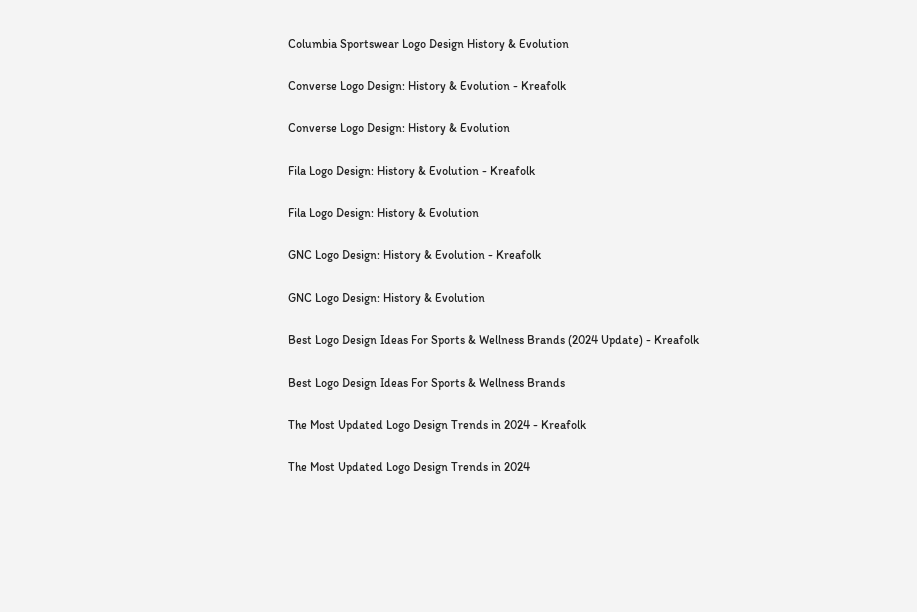Columbia Sportswear Logo Design History & Evolution

Converse Logo Design: History & Evolution - Kreafolk

Converse Logo Design: History & Evolution

Fila Logo Design: History & Evolution - Kreafolk

Fila Logo Design: History & Evolution

GNC Logo Design: History & Evolution - Kreafolk

GNC Logo Design: History & Evolution

Best Logo Design Ideas For Sports & Wellness Brands (2024 Update) - Kreafolk

Best Logo Design Ideas For Sports & Wellness Brands

The Most Updated Logo Design Trends in 2024 - Kreafolk

The Most Updated Logo Design Trends in 2024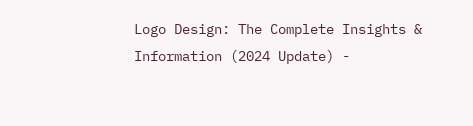Logo Design: The Complete Insights & Information (2024 Update) -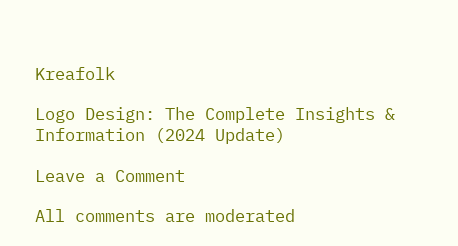Kreafolk

Logo Design: The Complete Insights & Information (2024 Update)

Leave a Comment

All comments are moderated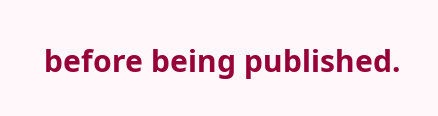before being published.